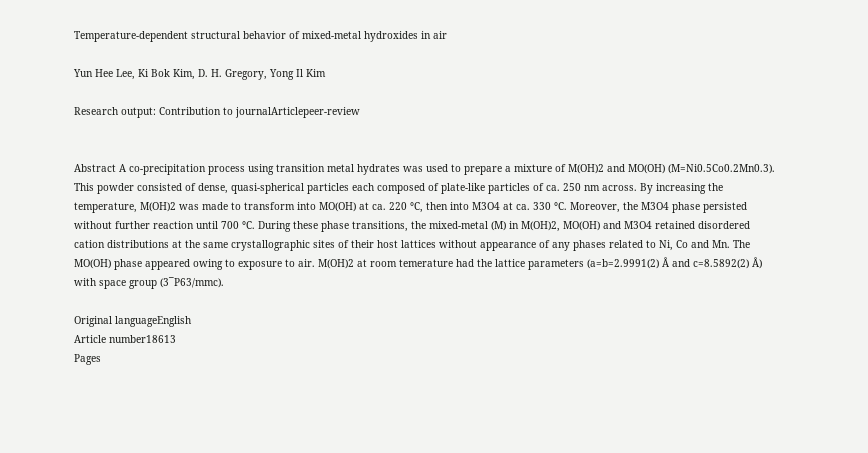Temperature-dependent structural behavior of mixed-metal hydroxides in air

Yun Hee Lee, Ki Bok Kim, D. H. Gregory, Yong Il Kim

Research output: Contribution to journalArticlepeer-review


Abstract A co-precipitation process using transition metal hydrates was used to prepare a mixture of M(OH)2 and MO(OH) (M=Ni0.5Co0.2Mn0.3). This powder consisted of dense, quasi-spherical particles each composed of plate-like particles of ca. 250 nm across. By increasing the temperature, M(OH)2 was made to transform into MO(OH) at ca. 220 °C, then into M3O4 at ca. 330 °C. Moreover, the M3O4 phase persisted without further reaction until 700 °C. During these phase transitions, the mixed-metal (M) in M(OH)2, MO(OH) and M3O4 retained disordered cation distributions at the same crystallographic sites of their host lattices without appearance of any phases related to Ni, Co and Mn. The MO(OH) phase appeared owing to exposure to air. M(OH)2 at room temerature had the lattice parameters (a=b=2.9991(2) Å and c=8.5892(2) Å) with space group (3¯P63/mmc).

Original languageEnglish
Article number18613
Pages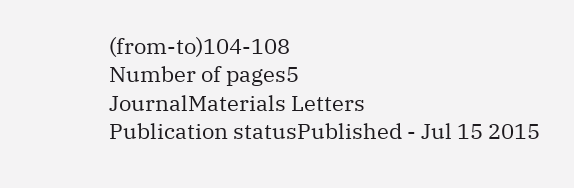(from-to)104-108
Number of pages5
JournalMaterials Letters
Publication statusPublished - Jul 15 2015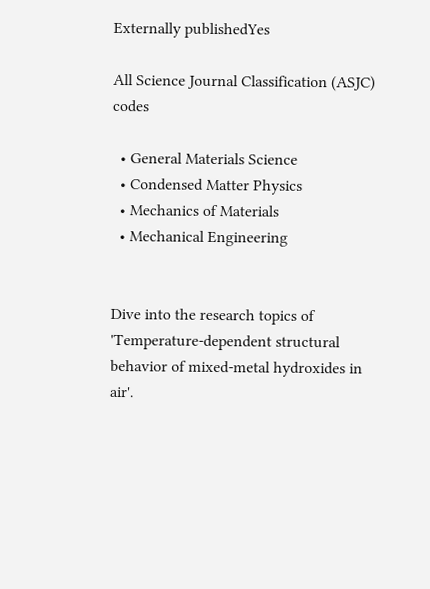Externally publishedYes

All Science Journal Classification (ASJC) codes

  • General Materials Science
  • Condensed Matter Physics
  • Mechanics of Materials
  • Mechanical Engineering


Dive into the research topics of 'Temperature-dependent structural behavior of mixed-metal hydroxides in air'.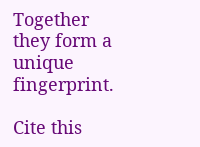Together they form a unique fingerprint.

Cite this